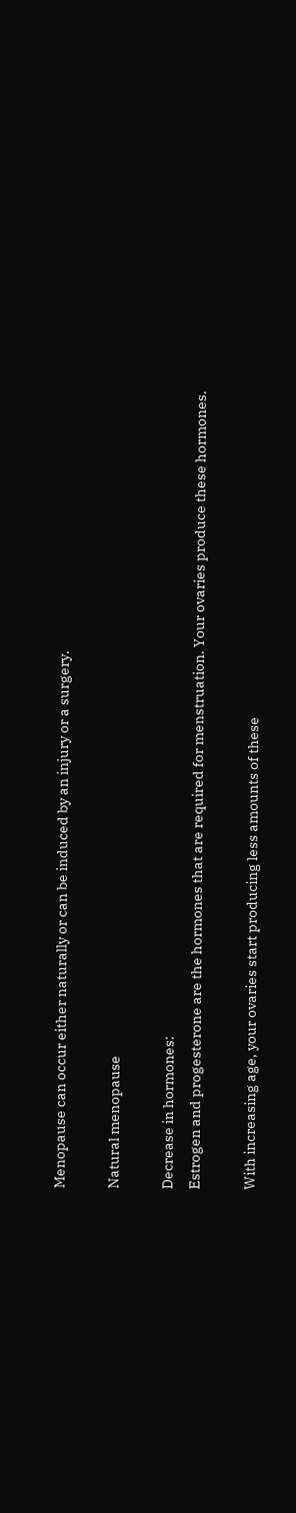Menopause can occur either naturally or can be induced by an injury or a surgery.

Natural menopause

Decrease in hormones:
Estrogen and progesterone are the hormones that are required for menstruation. Your ovaries produce these hormones.

With increasing age, your ovaries start producing less amounts of these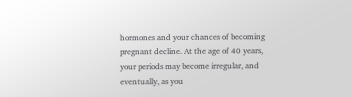hormones and your chances of becoming pregnant decline. At the age of 40 years, your periods may become irregular, and eventually, as you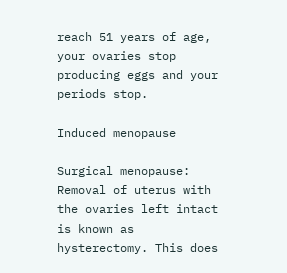reach 51 years of age, your ovaries stop producing eggs and your periods stop.

Induced menopause

Surgical menopause:
Removal of uterus with the ovaries left intact is known as hysterectomy. This does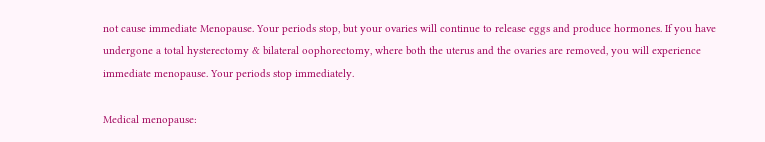not cause immediate Menopause. Your periods stop, but your ovaries will continue to release eggs and produce hormones. If you have undergone a total hysterectomy & bilateral oophorectomy, where both the uterus and the ovaries are removed, you will experience immediate menopause. Your periods stop immediately.

Medical menopause: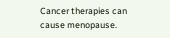Cancer therapies can cause menopause.